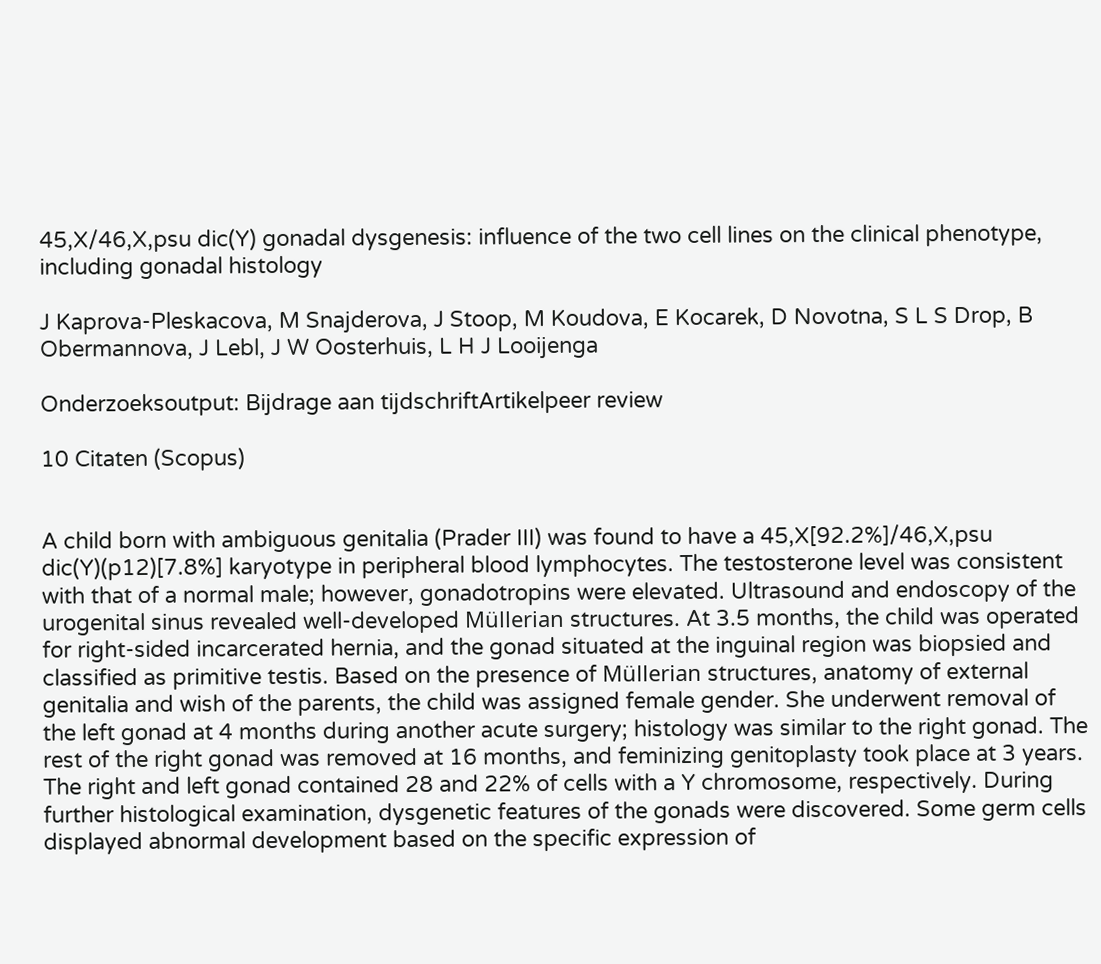45,X/46,X,psu dic(Y) gonadal dysgenesis: influence of the two cell lines on the clinical phenotype, including gonadal histology

J Kaprova-Pleskacova, M Snajderova, J Stoop, M Koudova, E Kocarek, D Novotna, S L S Drop, B Obermannova, J Lebl, J W Oosterhuis, L H J Looijenga

Onderzoeksoutput: Bijdrage aan tijdschriftArtikelpeer review

10 Citaten (Scopus)


A child born with ambiguous genitalia (Prader III) was found to have a 45,X[92.2%]/46,X,psu dic(Y)(p12)[7.8%] karyotype in peripheral blood lymphocytes. The testosterone level was consistent with that of a normal male; however, gonadotropins were elevated. Ultrasound and endoscopy of the urogenital sinus revealed well-developed Müllerian structures. At 3.5 months, the child was operated for right-sided incarcerated hernia, and the gonad situated at the inguinal region was biopsied and classified as primitive testis. Based on the presence of Müllerian structures, anatomy of external genitalia and wish of the parents, the child was assigned female gender. She underwent removal of the left gonad at 4 months during another acute surgery; histology was similar to the right gonad. The rest of the right gonad was removed at 16 months, and feminizing genitoplasty took place at 3 years. The right and left gonad contained 28 and 22% of cells with a Y chromosome, respectively. During further histological examination, dysgenetic features of the gonads were discovered. Some germ cells displayed abnormal development based on the specific expression of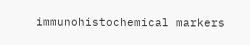immunohistochemical markers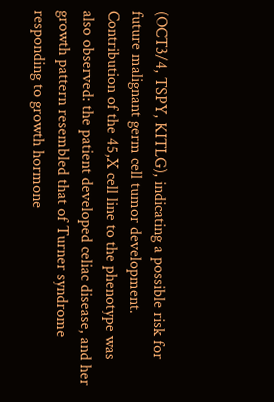(OCT3/4, TSPY, KITLG), indicating a possible risk for future malignant germ cell tumor development. Contribution of the 45,X cell line to the phenotype was also observed: the patient developed celiac disease, and her growth pattern resembled that of Turner syndrome responding to growth hormone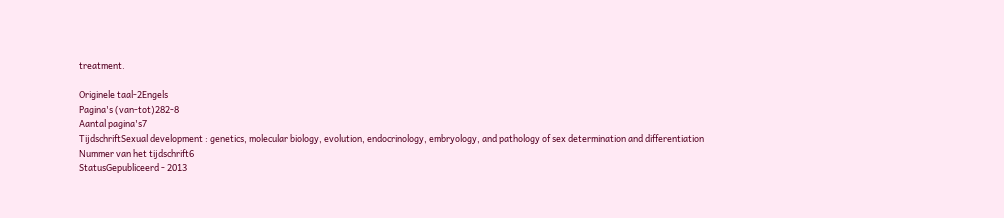treatment.

Originele taal-2Engels
Pagina's (van-tot)282-8
Aantal pagina's7
TijdschriftSexual development : genetics, molecular biology, evolution, endocrinology, embryology, and pathology of sex determination and differentiation
Nummer van het tijdschrift6
StatusGepubliceerd - 2013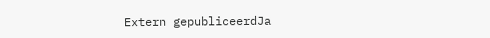Extern gepubliceerdJa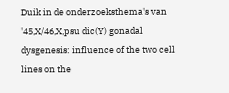Duik in de onderzoeksthema's van '45,X/46,X,psu dic(Y) gonadal dysgenesis: influence of the two cell lines on the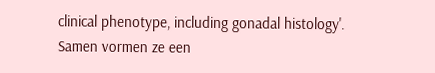clinical phenotype, including gonadal histology'. Samen vormen ze een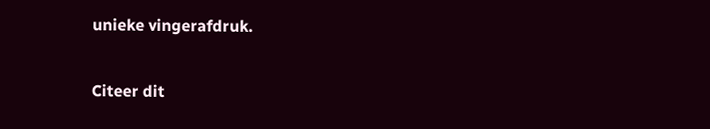unieke vingerafdruk.

Citeer dit